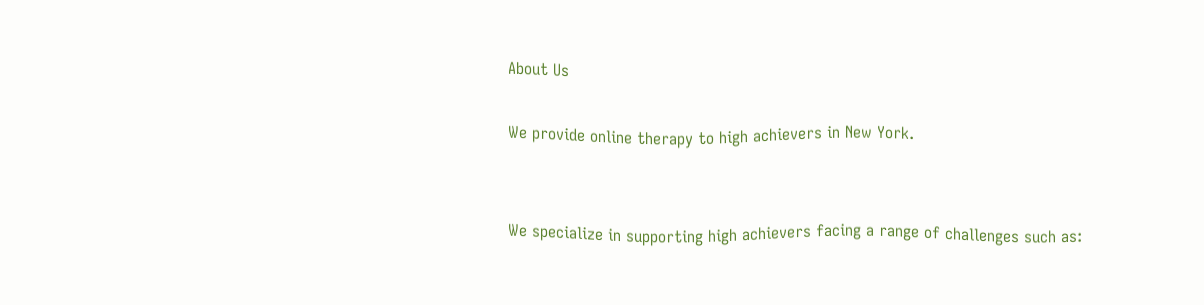About Us

We provide online therapy to high achievers in New York.


We specialize in supporting high achievers facing a range of challenges such as: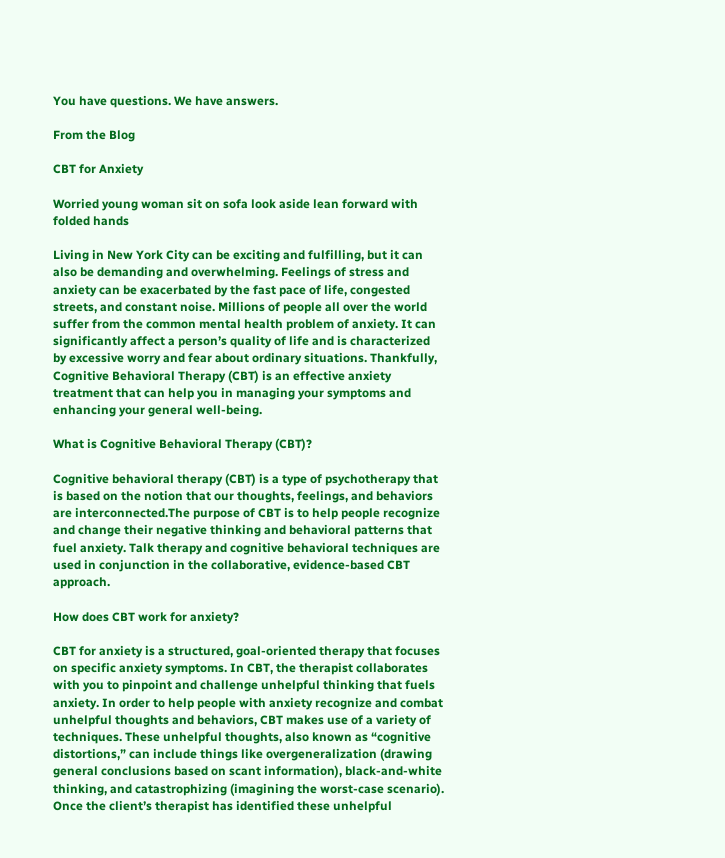You have questions. We have answers.

From the Blog

CBT for Anxiety

Worried young woman sit on sofa look aside lean forward with folded hands

Living in New York City can be exciting and fulfilling, but it can also be demanding and overwhelming. Feelings of stress and anxiety can be exacerbated by the fast pace of life, congested streets, and constant noise. Millions of people all over the world suffer from the common mental health problem of anxiety. It can significantly affect a person’s quality of life and is characterized by excessive worry and fear about ordinary situations. Thankfully, Cognitive Behavioral Therapy (CBT) is an effective anxiety treatment that can help you in managing your symptoms and enhancing your general well-being.

What is Cognitive Behavioral Therapy (CBT)?

Cognitive behavioral therapy (CBT) is a type of psychotherapy that is based on the notion that our thoughts, feelings, and behaviors are interconnected.The purpose of CBT is to help people recognize and change their negative thinking and behavioral patterns that fuel anxiety. Talk therapy and cognitive behavioral techniques are used in conjunction in the collaborative, evidence-based CBT approach.

How does CBT work for anxiety?

CBT for anxiety is a structured, goal-oriented therapy that focuses on specific anxiety symptoms. In CBT, the therapist collaborates with you to pinpoint and challenge unhelpful thinking that fuels anxiety. In order to help people with anxiety recognize and combat unhelpful thoughts and behaviors, CBT makes use of a variety of techniques. These unhelpful thoughts, also known as “cognitive distortions,” can include things like overgeneralization (drawing general conclusions based on scant information), black-and-white thinking, and catastrophizing (imagining the worst-case scenario). Once the client’s therapist has identified these unhelpful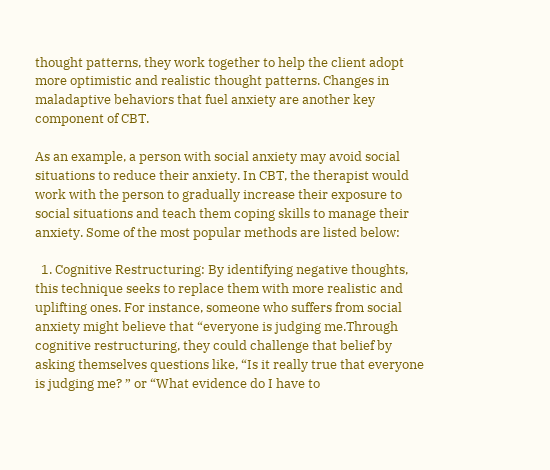thought patterns, they work together to help the client adopt more optimistic and realistic thought patterns. Changes in maladaptive behaviors that fuel anxiety are another key component of CBT.

As an example, a person with social anxiety may avoid social situations to reduce their anxiety. In CBT, the therapist would work with the person to gradually increase their exposure to social situations and teach them coping skills to manage their anxiety. Some of the most popular methods are listed below:

  1. Cognitive Restructuring: By identifying negative thoughts, this technique seeks to replace them with more realistic and uplifting ones. For instance, someone who suffers from social anxiety might believe that “everyone is judging me.Through cognitive restructuring, they could challenge that belief by asking themselves questions like, “Is it really true that everyone is judging me? ” or “What evidence do I have to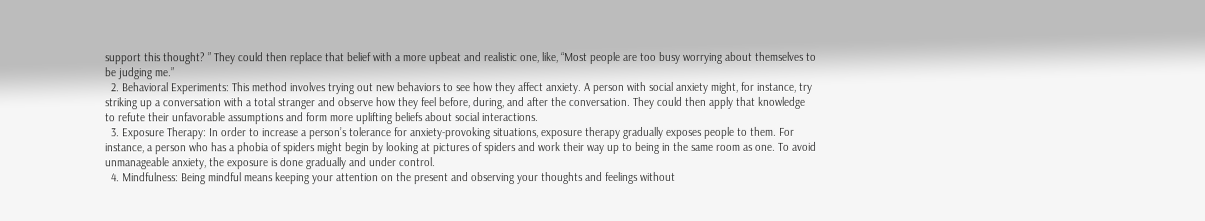support this thought? ” They could then replace that belief with a more upbeat and realistic one, like, “Most people are too busy worrying about themselves to be judging me.”
  2. Behavioral Experiments: This method involves trying out new behaviors to see how they affect anxiety. A person with social anxiety might, for instance, try striking up a conversation with a total stranger and observe how they feel before, during, and after the conversation. They could then apply that knowledge to refute their unfavorable assumptions and form more uplifting beliefs about social interactions.
  3. Exposure Therapy: In order to increase a person’s tolerance for anxiety-provoking situations, exposure therapy gradually exposes people to them. For instance, a person who has a phobia of spiders might begin by looking at pictures of spiders and work their way up to being in the same room as one. To avoid unmanageable anxiety, the exposure is done gradually and under control.
  4. Mindfulness: Being mindful means keeping your attention on the present and observing your thoughts and feelings without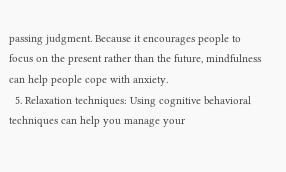passing judgment. Because it encourages people to focus on the present rather than the future, mindfulness can help people cope with anxiety.
  5. Relaxation techniques: Using cognitive behavioral techniques can help you manage your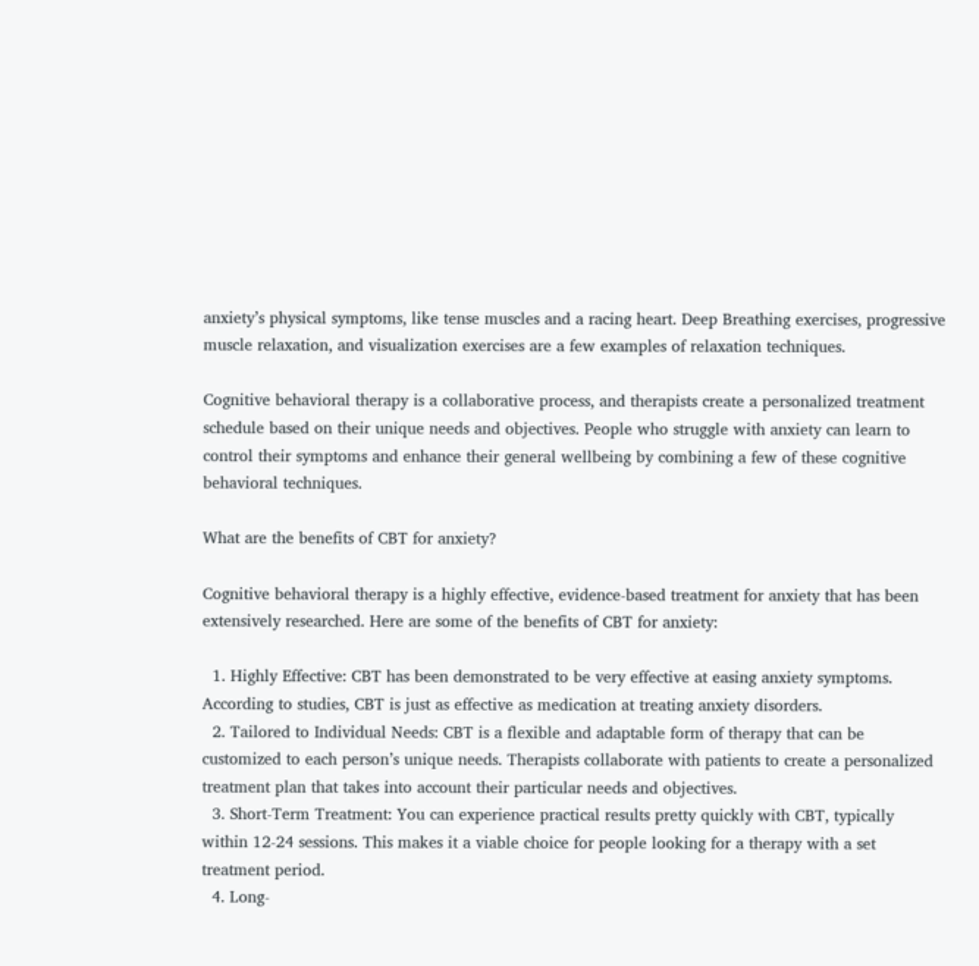anxiety’s physical symptoms, like tense muscles and a racing heart. Deep Breathing exercises, progressive muscle relaxation, and visualization exercises are a few examples of relaxation techniques.

Cognitive behavioral therapy is a collaborative process, and therapists create a personalized treatment schedule based on their unique needs and objectives. People who struggle with anxiety can learn to control their symptoms and enhance their general wellbeing by combining a few of these cognitive behavioral techniques.

What are the benefits of CBT for anxiety?

Cognitive behavioral therapy is a highly effective, evidence-based treatment for anxiety that has been extensively researched. Here are some of the benefits of CBT for anxiety:

  1. Highly Effective: CBT has been demonstrated to be very effective at easing anxiety symptoms. According to studies, CBT is just as effective as medication at treating anxiety disorders.
  2. Tailored to Individual Needs: CBT is a flexible and adaptable form of therapy that can be customized to each person’s unique needs. Therapists collaborate with patients to create a personalized treatment plan that takes into account their particular needs and objectives.
  3. Short-Term Treatment: You can experience practical results pretty quickly with CBT, typically within 12-24 sessions. This makes it a viable choice for people looking for a therapy with a set treatment period.
  4. Long-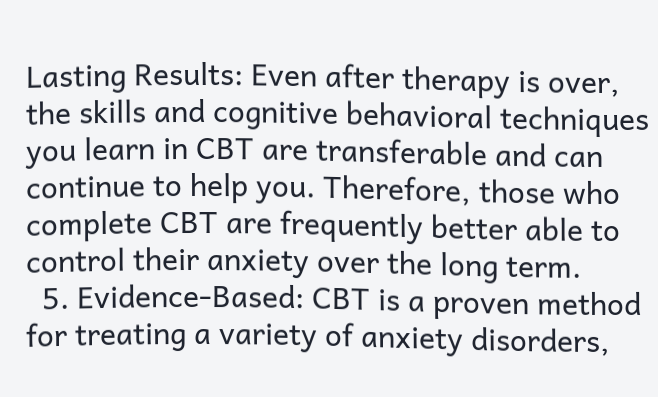Lasting Results: Even after therapy is over, the skills and cognitive behavioral techniques you learn in CBT are transferable and can continue to help you. Therefore, those who complete CBT are frequently better able to control their anxiety over the long term.
  5. Evidence-Based: CBT is a proven method for treating a variety of anxiety disorders,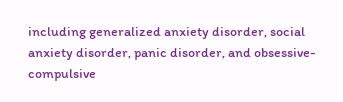including generalized anxiety disorder, social anxiety disorder, panic disorder, and obsessive-compulsive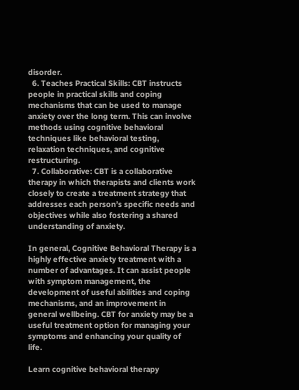disorder.
  6. Teaches Practical Skills: CBT instructs people in practical skills and coping mechanisms that can be used to manage anxiety over the long term. This can involve methods using cognitive behavioral techniques like behavioral testing, relaxation techniques, and cognitive restructuring.
  7. Collaborative: CBT is a collaborative therapy in which therapists and clients work closely to create a treatment strategy that addresses each person’s specific needs and objectives while also fostering a shared understanding of anxiety.

In general, Cognitive Behavioral Therapy is a highly effective anxiety treatment with a number of advantages. It can assist people with symptom management, the development of useful abilities and coping mechanisms, and an improvement in general wellbeing. CBT for anxiety may be a useful treatment option for managing your symptoms and enhancing your quality of life.

Learn cognitive behavioral therapy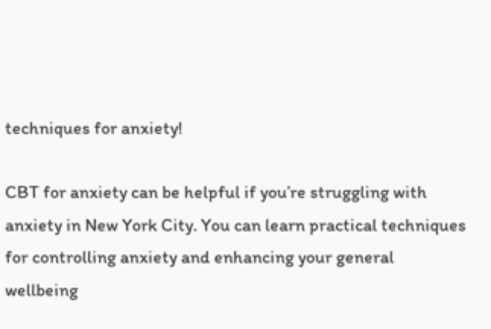techniques for anxiety!

CBT for anxiety can be helpful if you’re struggling with anxiety in New York City. You can learn practical techniques for controlling anxiety and enhancing your general wellbeing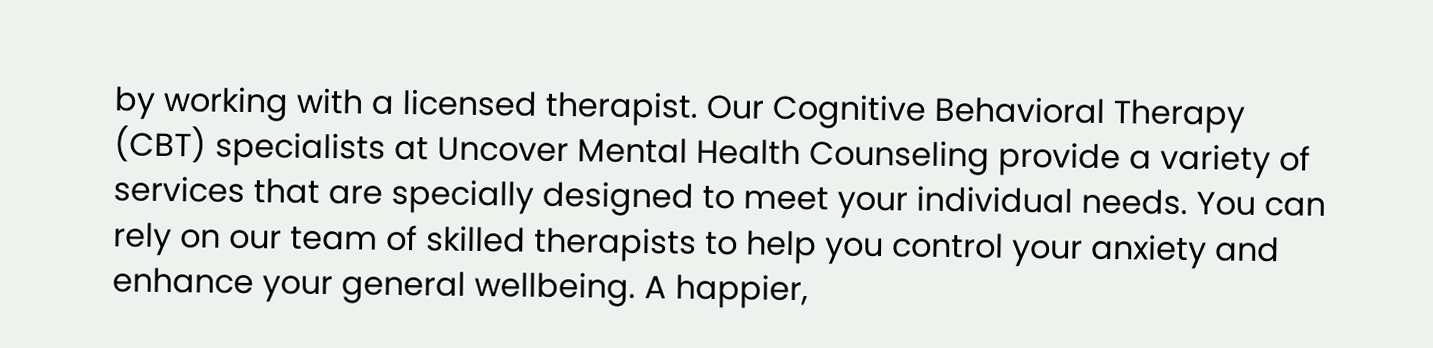by working with a licensed therapist. Our Cognitive Behavioral Therapy (CBT) specialists at Uncover Mental Health Counseling provide a variety of services that are specially designed to meet your individual needs. You can rely on our team of skilled therapists to help you control your anxiety and enhance your general wellbeing. A happier,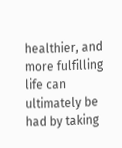healthier, and more fulfilling life can ultimately be had by taking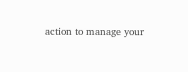action to manage your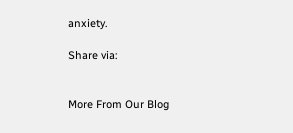anxiety.

Share via:


More From Our Blog